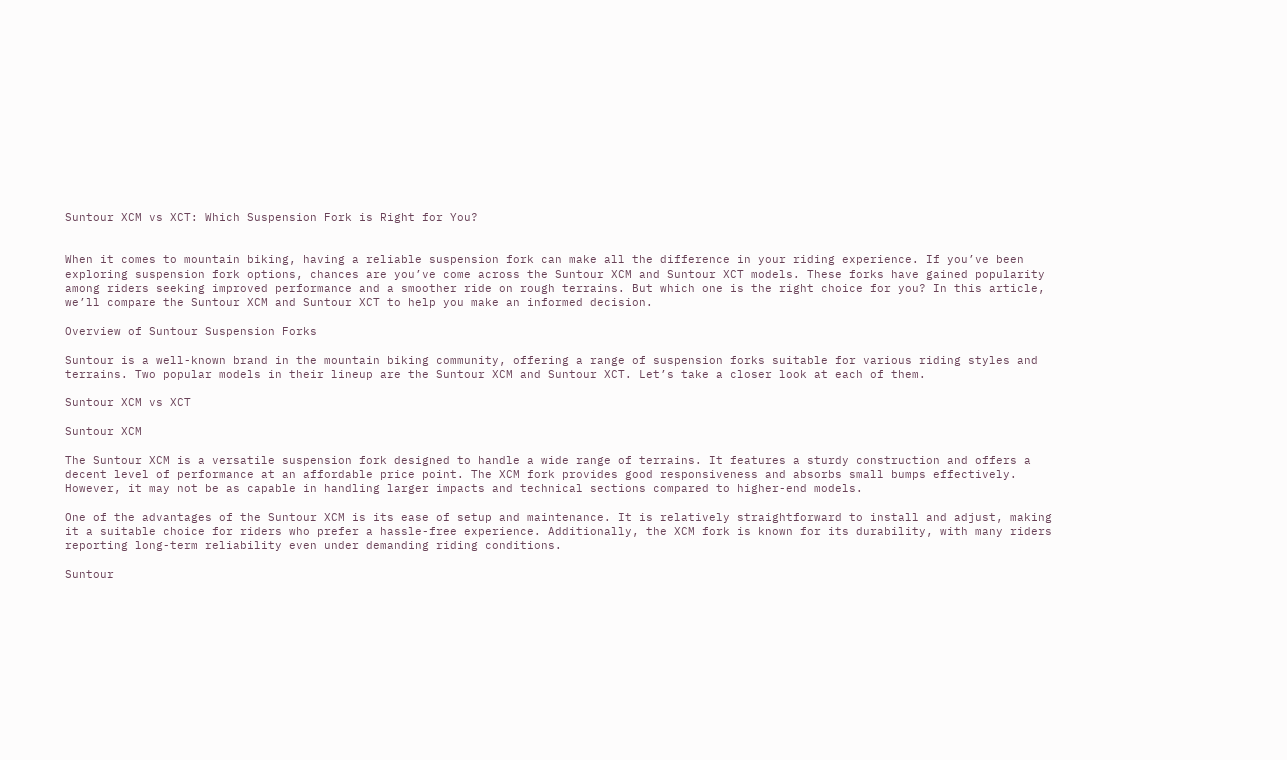Suntour XCM vs XCT: Which Suspension Fork is Right for You?


When it comes to mountain biking, having a reliable suspension fork can make all the difference in your riding experience. If you’ve been exploring suspension fork options, chances are you’ve come across the Suntour XCM and Suntour XCT models. These forks have gained popularity among riders seeking improved performance and a smoother ride on rough terrains. But which one is the right choice for you? In this article, we’ll compare the Suntour XCM and Suntour XCT to help you make an informed decision.

Overview of Suntour Suspension Forks

Suntour is a well-known brand in the mountain biking community, offering a range of suspension forks suitable for various riding styles and terrains. Two popular models in their lineup are the Suntour XCM and Suntour XCT. Let’s take a closer look at each of them.

Suntour XCM vs XCT

Suntour XCM

The Suntour XCM is a versatile suspension fork designed to handle a wide range of terrains. It features a sturdy construction and offers a decent level of performance at an affordable price point. The XCM fork provides good responsiveness and absorbs small bumps effectively. However, it may not be as capable in handling larger impacts and technical sections compared to higher-end models.

One of the advantages of the Suntour XCM is its ease of setup and maintenance. It is relatively straightforward to install and adjust, making it a suitable choice for riders who prefer a hassle-free experience. Additionally, the XCM fork is known for its durability, with many riders reporting long-term reliability even under demanding riding conditions.

Suntour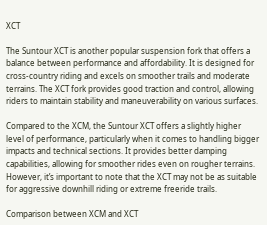XCT

The Suntour XCT is another popular suspension fork that offers a balance between performance and affordability. It is designed for cross-country riding and excels on smoother trails and moderate terrains. The XCT fork provides good traction and control, allowing riders to maintain stability and maneuverability on various surfaces.

Compared to the XCM, the Suntour XCT offers a slightly higher level of performance, particularly when it comes to handling bigger impacts and technical sections. It provides better damping capabilities, allowing for smoother rides even on rougher terrains. However, it’s important to note that the XCT may not be as suitable for aggressive downhill riding or extreme freeride trails.

Comparison between XCM and XCT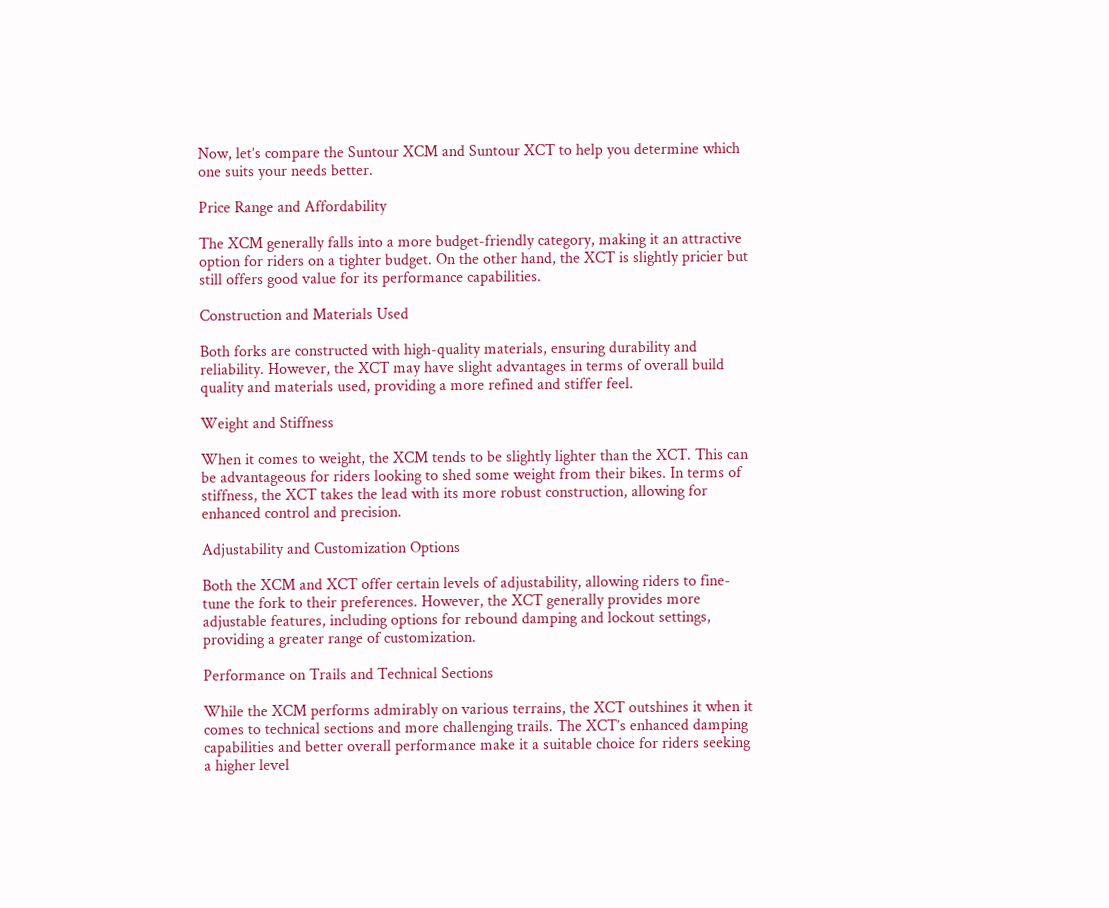Now, let’s compare the Suntour XCM and Suntour XCT to help you determine which one suits your needs better.

Price Range and Affordability

The XCM generally falls into a more budget-friendly category, making it an attractive option for riders on a tighter budget. On the other hand, the XCT is slightly pricier but still offers good value for its performance capabilities.

Construction and Materials Used

Both forks are constructed with high-quality materials, ensuring durability and reliability. However, the XCT may have slight advantages in terms of overall build quality and materials used, providing a more refined and stiffer feel.

Weight and Stiffness

When it comes to weight, the XCM tends to be slightly lighter than the XCT. This can be advantageous for riders looking to shed some weight from their bikes. In terms of stiffness, the XCT takes the lead with its more robust construction, allowing for enhanced control and precision.

Adjustability and Customization Options

Both the XCM and XCT offer certain levels of adjustability, allowing riders to fine-tune the fork to their preferences. However, the XCT generally provides more adjustable features, including options for rebound damping and lockout settings, providing a greater range of customization.

Performance on Trails and Technical Sections

While the XCM performs admirably on various terrains, the XCT outshines it when it comes to technical sections and more challenging trails. The XCT’s enhanced damping capabilities and better overall performance make it a suitable choice for riders seeking a higher level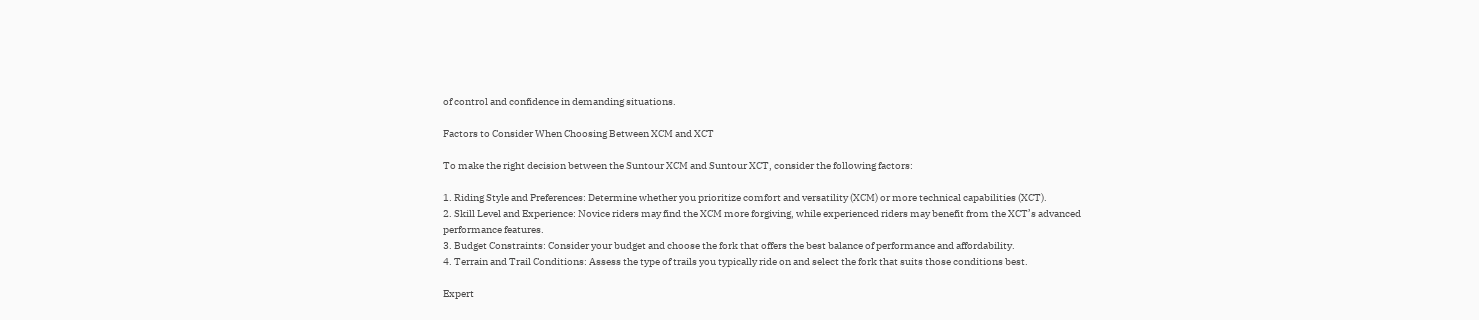of control and confidence in demanding situations.

Factors to Consider When Choosing Between XCM and XCT

To make the right decision between the Suntour XCM and Suntour XCT, consider the following factors:

1. Riding Style and Preferences: Determine whether you prioritize comfort and versatility (XCM) or more technical capabilities (XCT).
2. Skill Level and Experience: Novice riders may find the XCM more forgiving, while experienced riders may benefit from the XCT’s advanced performance features.
3. Budget Constraints: Consider your budget and choose the fork that offers the best balance of performance and affordability.
4. Terrain and Trail Conditions: Assess the type of trails you typically ride on and select the fork that suits those conditions best.

Expert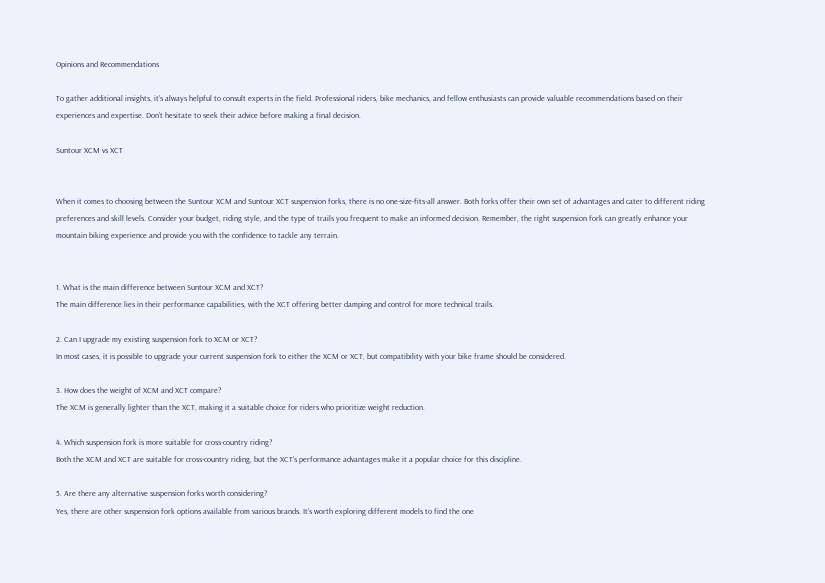Opinions and Recommendations

To gather additional insights, it’s always helpful to consult experts in the field. Professional riders, bike mechanics, and fellow enthusiasts can provide valuable recommendations based on their experiences and expertise. Don’t hesitate to seek their advice before making a final decision.

Suntour XCM vs XCT


When it comes to choosing between the Suntour XCM and Suntour XCT suspension forks, there is no one-size-fits-all answer. Both forks offer their own set of advantages and cater to different riding preferences and skill levels. Consider your budget, riding style, and the type of trails you frequent to make an informed decision. Remember, the right suspension fork can greatly enhance your mountain biking experience and provide you with the confidence to tackle any terrain.


1. What is the main difference between Suntour XCM and XCT?
The main difference lies in their performance capabilities, with the XCT offering better damping and control for more technical trails.

2. Can I upgrade my existing suspension fork to XCM or XCT?
In most cases, it is possible to upgrade your current suspension fork to either the XCM or XCT, but compatibility with your bike frame should be considered.

3. How does the weight of XCM and XCT compare?
The XCM is generally lighter than the XCT, making it a suitable choice for riders who prioritize weight reduction.

4. Which suspension fork is more suitable for cross-country riding?
Both the XCM and XCT are suitable for cross-country riding, but the XCT’s performance advantages make it a popular choice for this discipline.

5. Are there any alternative suspension forks worth considering?
Yes, there are other suspension fork options available from various brands. It’s worth exploring different models to find the one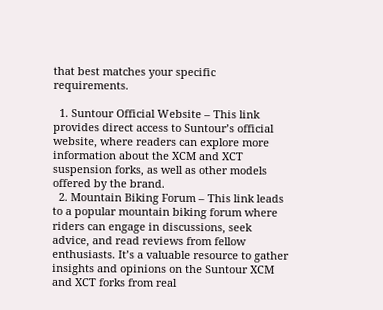that best matches your specific requirements.

  1. Suntour Official Website – This link provides direct access to Suntour’s official website, where readers can explore more information about the XCM and XCT suspension forks, as well as other models offered by the brand.
  2. Mountain Biking Forum – This link leads to a popular mountain biking forum where riders can engage in discussions, seek advice, and read reviews from fellow enthusiasts. It’s a valuable resource to gather insights and opinions on the Suntour XCM and XCT forks from real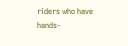riders who have hands-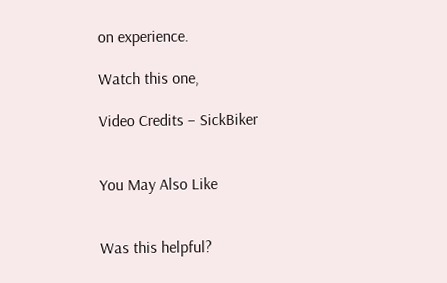on experience.

Watch this one,

Video Credits – SickBiker


You May Also Like


Was this helpful?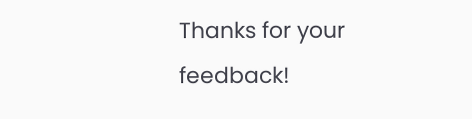Thanks for your feedback!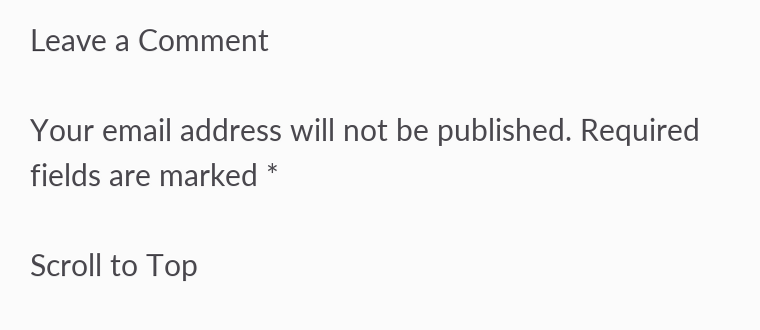Leave a Comment

Your email address will not be published. Required fields are marked *

Scroll to Top